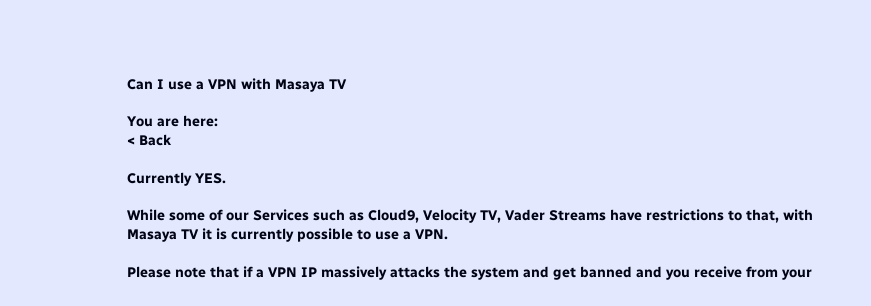Can I use a VPN with Masaya TV

You are here:
< Back

Currently YES.

While some of our Services such as Cloud9, Velocity TV, Vader Streams have restrictions to that, with Masaya TV it is currently possible to use a VPN.

Please note that if a VPN IP massively attacks the system and get banned and you receive from your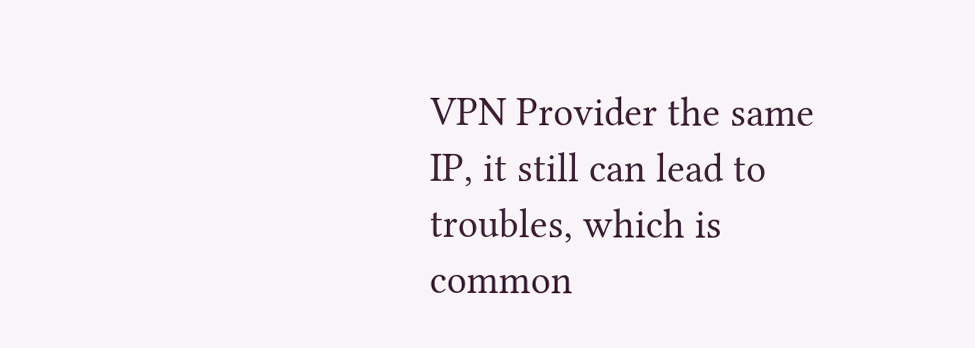VPN Provider the same IP, it still can lead to troubles, which is common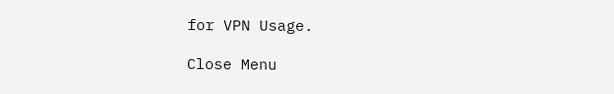for VPN Usage.

Close Menu